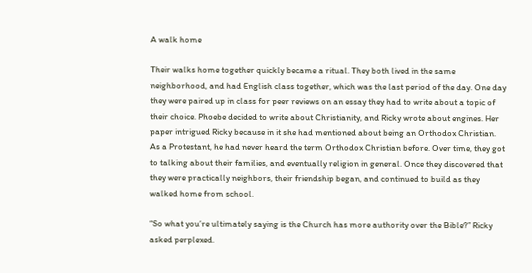A walk home

Their walks home together quickly became a ritual. They both lived in the same neighborhood, and had English class together, which was the last period of the day. One day they were paired up in class for peer reviews on an essay they had to write about a topic of their choice. Phoebe decided to write about Christianity, and Ricky wrote about engines. Her paper intrigued Ricky because in it she had mentioned about being an Orthodox Christian. As a Protestant, he had never heard the term Orthodox Christian before. Over time, they got to talking about their families, and eventually religion in general. Once they discovered that they were practically neighbors, their friendship began, and continued to build as they walked home from school.

“So what you’re ultimately saying is the Church has more authority over the Bible?” Ricky asked perplexed.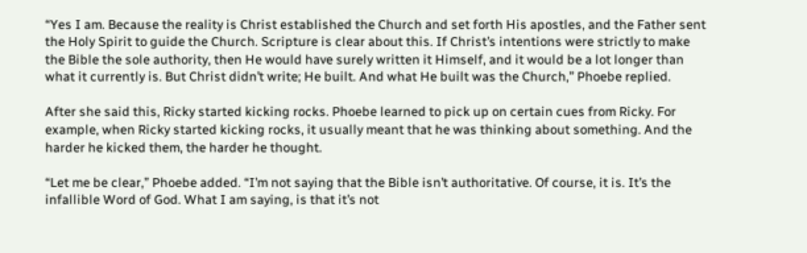“Yes I am. Because the reality is Christ established the Church and set forth His apostles, and the Father sent the Holy Spirit to guide the Church. Scripture is clear about this. If Christ’s intentions were strictly to make the Bible the sole authority, then He would have surely written it Himself, and it would be a lot longer than what it currently is. But Christ didn’t write; He built. And what He built was the Church,” Phoebe replied.

After she said this, Ricky started kicking rocks. Phoebe learned to pick up on certain cues from Ricky. For example, when Ricky started kicking rocks, it usually meant that he was thinking about something. And the harder he kicked them, the harder he thought.

“Let me be clear,” Phoebe added. “I’m not saying that the Bible isn’t authoritative. Of course, it is. It’s the infallible Word of God. What I am saying, is that it’s not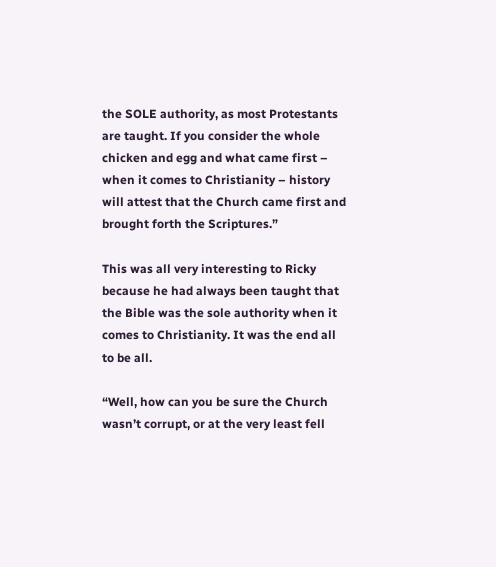the SOLE authority, as most Protestants are taught. If you consider the whole chicken and egg and what came first – when it comes to Christianity – history will attest that the Church came first and brought forth the Scriptures.”

This was all very interesting to Ricky because he had always been taught that the Bible was the sole authority when it comes to Christianity. It was the end all to be all.

“Well, how can you be sure the Church wasn’t corrupt, or at the very least fell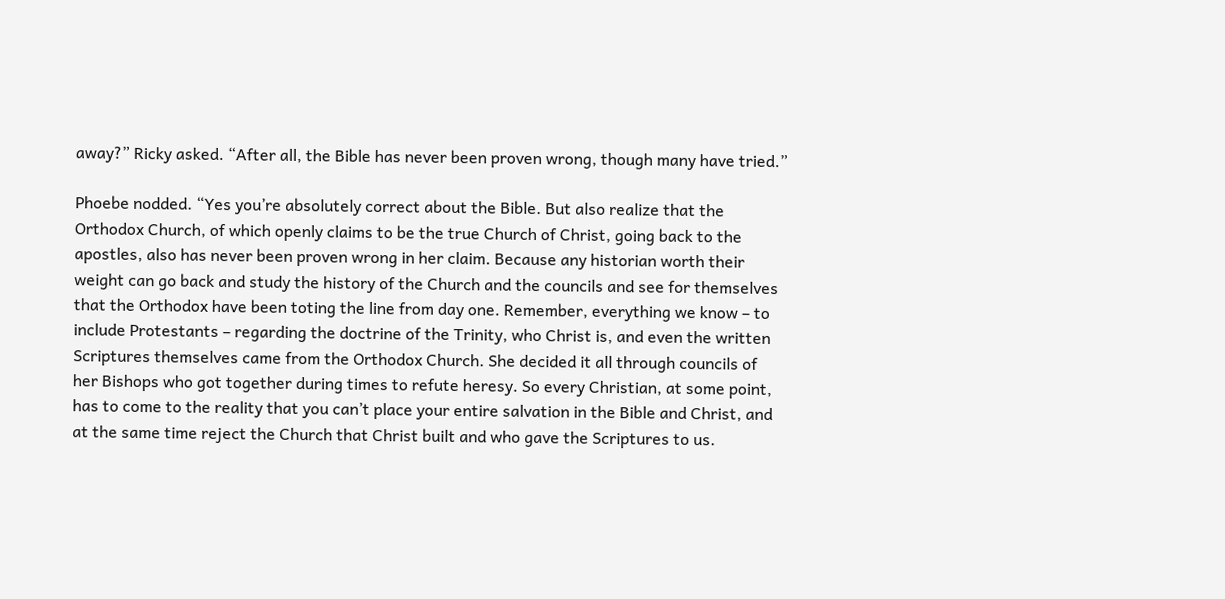away?” Ricky asked. “After all, the Bible has never been proven wrong, though many have tried.”

Phoebe nodded. “Yes you’re absolutely correct about the Bible. But also realize that the Orthodox Church, of which openly claims to be the true Church of Christ, going back to the apostles, also has never been proven wrong in her claim. Because any historian worth their weight can go back and study the history of the Church and the councils and see for themselves that the Orthodox have been toting the line from day one. Remember, everything we know – to include Protestants – regarding the doctrine of the Trinity, who Christ is, and even the written Scriptures themselves came from the Orthodox Church. She decided it all through councils of her Bishops who got together during times to refute heresy. So every Christian, at some point, has to come to the reality that you can’t place your entire salvation in the Bible and Christ, and at the same time reject the Church that Christ built and who gave the Scriptures to us.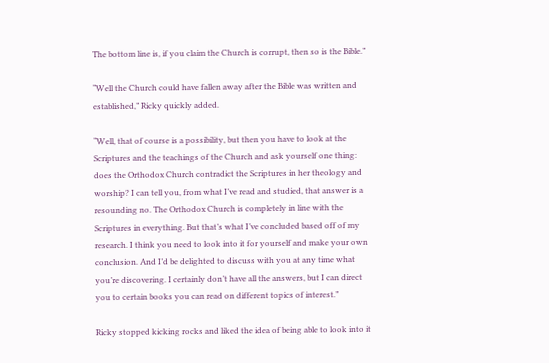The bottom line is, if you claim the Church is corrupt, then so is the Bible.”

“Well the Church could have fallen away after the Bible was written and established,” Ricky quickly added.

“Well, that of course is a possibility, but then you have to look at the Scriptures and the teachings of the Church and ask yourself one thing: does the Orthodox Church contradict the Scriptures in her theology and worship? I can tell you, from what I’ve read and studied, that answer is a resounding no. The Orthodox Church is completely in line with the Scriptures in everything. But that’s what I’ve concluded based off of my research. I think you need to look into it for yourself and make your own conclusion. And I’d be delighted to discuss with you at any time what you’re discovering. I certainly don’t have all the answers, but I can direct you to certain books you can read on different topics of interest.”

Ricky stopped kicking rocks and liked the idea of being able to look into it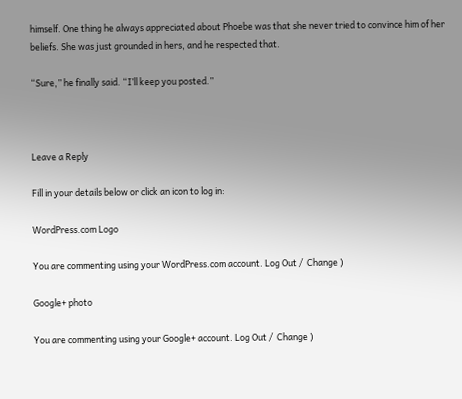himself. One thing he always appreciated about Phoebe was that she never tried to convince him of her beliefs. She was just grounded in hers, and he respected that.

“Sure,” he finally said. “I’ll keep you posted.”



Leave a Reply

Fill in your details below or click an icon to log in:

WordPress.com Logo

You are commenting using your WordPress.com account. Log Out /  Change )

Google+ photo

You are commenting using your Google+ account. Log Out /  Change )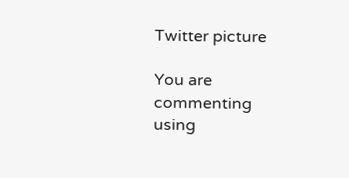Twitter picture

You are commenting using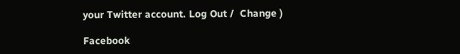your Twitter account. Log Out /  Change )

Facebook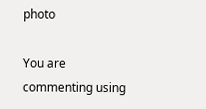photo

You are commenting using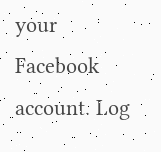your Facebook account. Log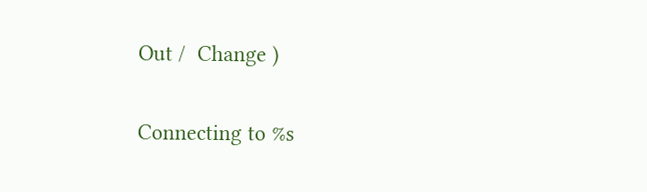Out /  Change )

Connecting to %s